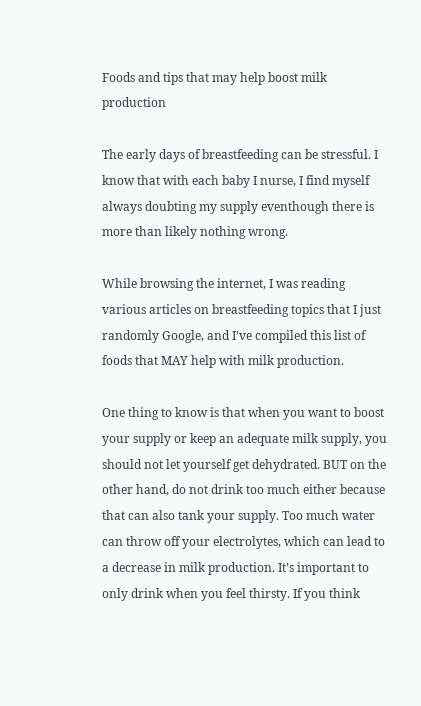Foods and tips that may help boost milk production

The early days of breastfeeding can be stressful. I know that with each baby I nurse, I find myself always doubting my supply eventhough there is more than likely nothing wrong.

While browsing the internet, I was reading various articles on breastfeeding topics that I just randomly Google, and I’ve compiled this list of foods that MAY help with milk production.

One thing to know is that when you want to boost your supply or keep an adequate milk supply, you should not let yourself get dehydrated. BUT on the other hand, do not drink too much either because that can also tank your supply. Too much water can throw off your electrolytes, which can lead to a decrease in milk production. It’s important to only drink when you feel thirsty. If you think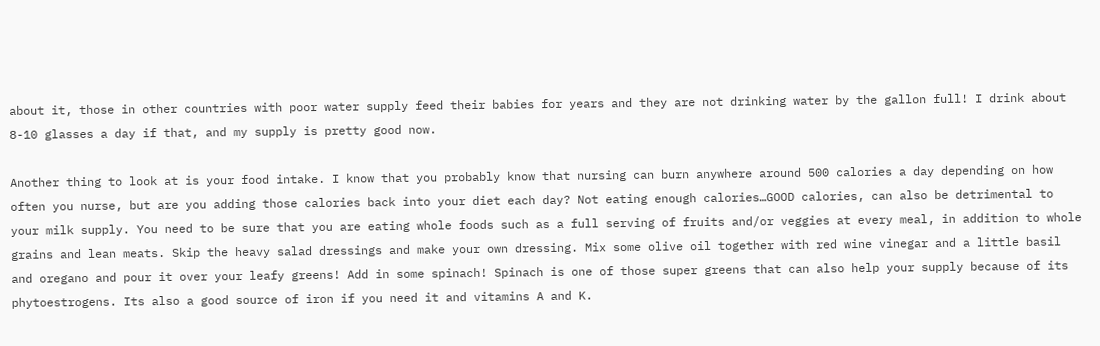about it, those in other countries with poor water supply feed their babies for years and they are not drinking water by the gallon full! I drink about 8-10 glasses a day if that, and my supply is pretty good now.

Another thing to look at is your food intake. I know that you probably know that nursing can burn anywhere around 500 calories a day depending on how often you nurse, but are you adding those calories back into your diet each day? Not eating enough calories…GOOD calories, can also be detrimental to your milk supply. You need to be sure that you are eating whole foods such as a full serving of fruits and/or veggies at every meal, in addition to whole grains and lean meats. Skip the heavy salad dressings and make your own dressing. Mix some olive oil together with red wine vinegar and a little basil and oregano and pour it over your leafy greens! Add in some spinach! Spinach is one of those super greens that can also help your supply because of its phytoestrogens. Its also a good source of iron if you need it and vitamins A and K.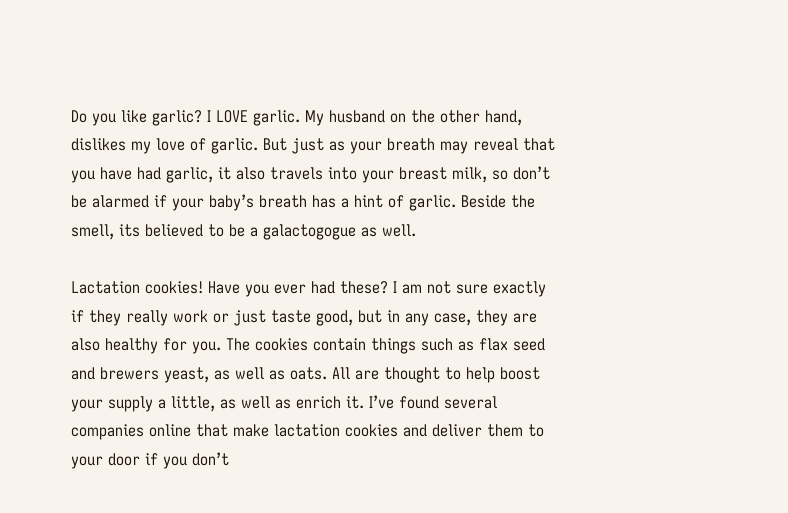Do you like garlic? I LOVE garlic. My husband on the other hand, dislikes my love of garlic. But just as your breath may reveal that you have had garlic, it also travels into your breast milk, so don’t be alarmed if your baby’s breath has a hint of garlic. Beside the smell, its believed to be a galactogogue as well.

Lactation cookies! Have you ever had these? I am not sure exactly if they really work or just taste good, but in any case, they are also healthy for you. The cookies contain things such as flax seed and brewers yeast, as well as oats. All are thought to help boost your supply a little, as well as enrich it. I’ve found several companies online that make lactation cookies and deliver them to your door if you don’t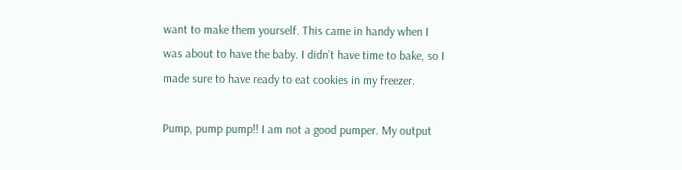want to make them yourself. This came in handy when I was about to have the baby. I didn’t have time to bake, so I made sure to have ready to eat cookies in my freezer.

Pump, pump pump!! I am not a good pumper. My output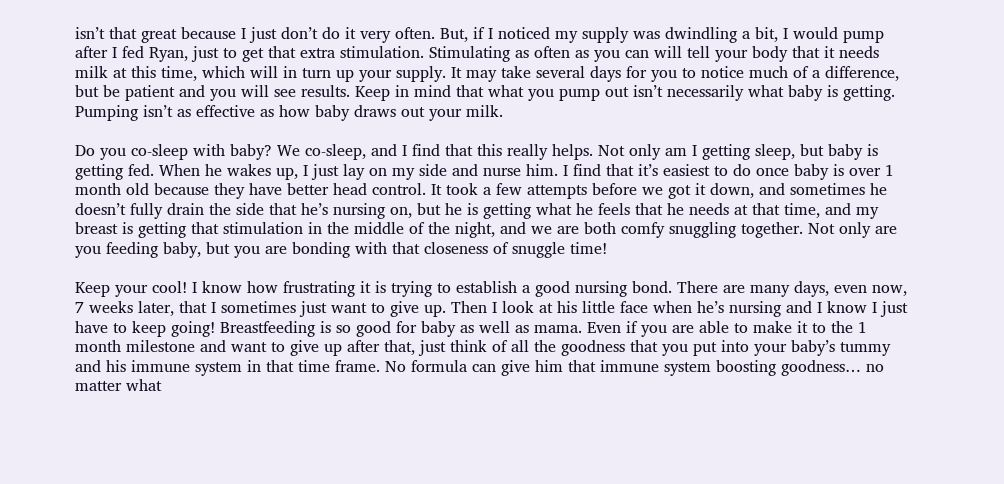isn’t that great because I just don’t do it very often. But, if I noticed my supply was dwindling a bit, I would pump after I fed Ryan, just to get that extra stimulation. Stimulating as often as you can will tell your body that it needs milk at this time, which will in turn up your supply. It may take several days for you to notice much of a difference, but be patient and you will see results. Keep in mind that what you pump out isn’t necessarily what baby is getting. Pumping isn’t as effective as how baby draws out your milk.

Do you co-sleep with baby? We co-sleep, and I find that this really helps. Not only am I getting sleep, but baby is getting fed. When he wakes up, I just lay on my side and nurse him. I find that it’s easiest to do once baby is over 1 month old because they have better head control. It took a few attempts before we got it down, and sometimes he doesn’t fully drain the side that he’s nursing on, but he is getting what he feels that he needs at that time, and my breast is getting that stimulation in the middle of the night, and we are both comfy snuggling together. Not only are you feeding baby, but you are bonding with that closeness of snuggle time!

Keep your cool! I know how frustrating it is trying to establish a good nursing bond. There are many days, even now, 7 weeks later, that I sometimes just want to give up. Then I look at his little face when he’s nursing and I know I just have to keep going! Breastfeeding is so good for baby as well as mama. Even if you are able to make it to the 1 month milestone and want to give up after that, just think of all the goodness that you put into your baby’s tummy and his immune system in that time frame. No formula can give him that immune system boosting goodness… no matter what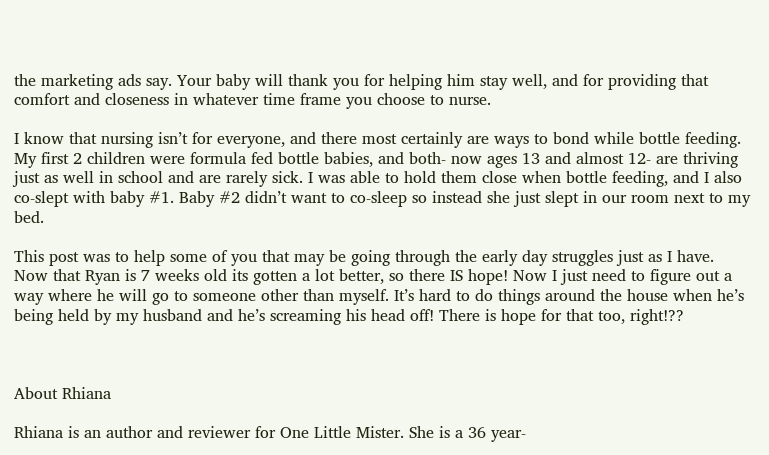the marketing ads say. Your baby will thank you for helping him stay well, and for providing that comfort and closeness in whatever time frame you choose to nurse.

I know that nursing isn’t for everyone, and there most certainly are ways to bond while bottle feeding. My first 2 children were formula fed bottle babies, and both- now ages 13 and almost 12- are thriving just as well in school and are rarely sick. I was able to hold them close when bottle feeding, and I also co-slept with baby #1. Baby #2 didn’t want to co-sleep so instead she just slept in our room next to my bed.

This post was to help some of you that may be going through the early day struggles just as I have. Now that Ryan is 7 weeks old its gotten a lot better, so there IS hope! Now I just need to figure out a way where he will go to someone other than myself. It’s hard to do things around the house when he’s being held by my husband and he’s screaming his head off! There is hope for that too, right!??



About Rhiana

Rhiana is an author and reviewer for One Little Mister. She is a 36 year-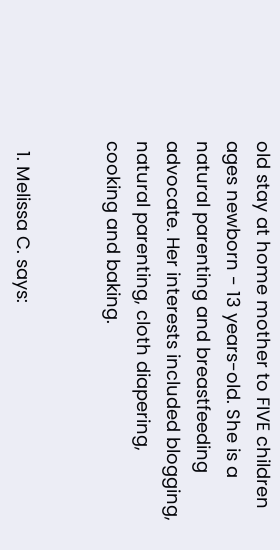old stay at home mother to FIVE children ages newborn - 13 years-old. She is a natural parenting and breastfeeding advocate. Her interests included blogging, natural parenting, cloth diapering, cooking and baking.


  1. Melissa C. says: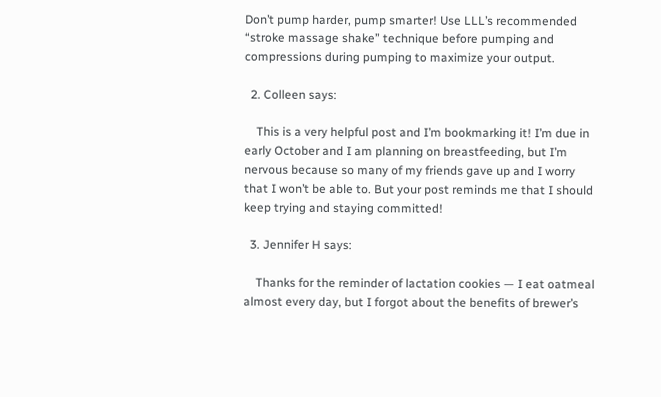Don’t pump harder, pump smarter! Use LLL’s recommended “stroke massage shake” technique before pumping and compressions during pumping to maximize your output.

  2. Colleen says:

    This is a very helpful post and I’m bookmarking it! I’m due in early October and I am planning on breastfeeding, but I’m nervous because so many of my friends gave up and I worry that I won’t be able to. But your post reminds me that I should keep trying and staying committed!

  3. Jennifer H says:

    Thanks for the reminder of lactation cookies — I eat oatmeal almost every day, but I forgot about the benefits of brewer’s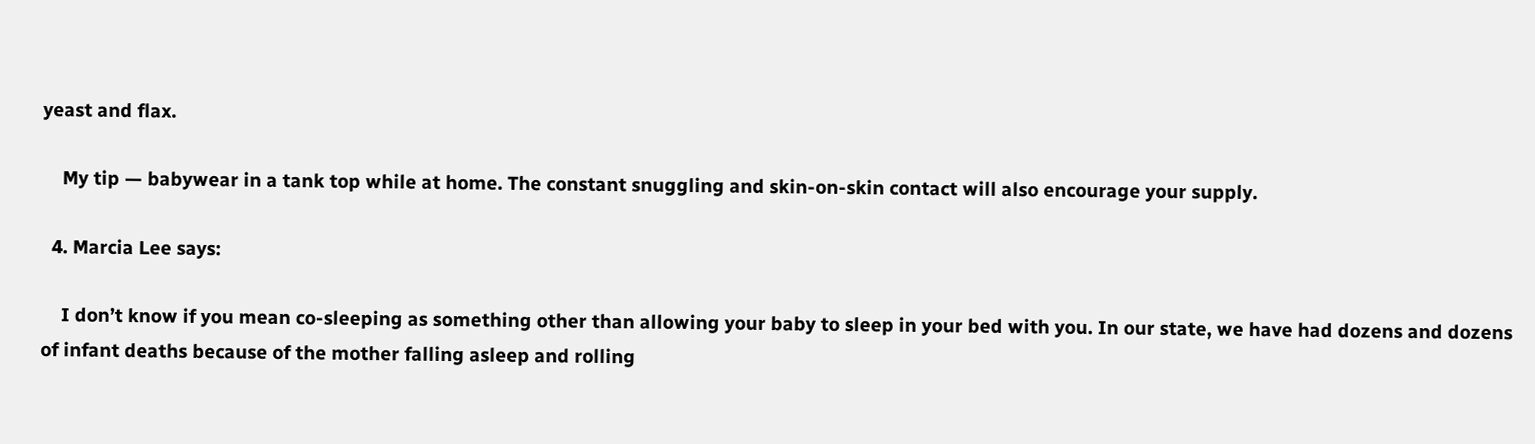yeast and flax.

    My tip — babywear in a tank top while at home. The constant snuggling and skin-on-skin contact will also encourage your supply.

  4. Marcia Lee says:

    I don’t know if you mean co-sleeping as something other than allowing your baby to sleep in your bed with you. In our state, we have had dozens and dozens of infant deaths because of the mother falling asleep and rolling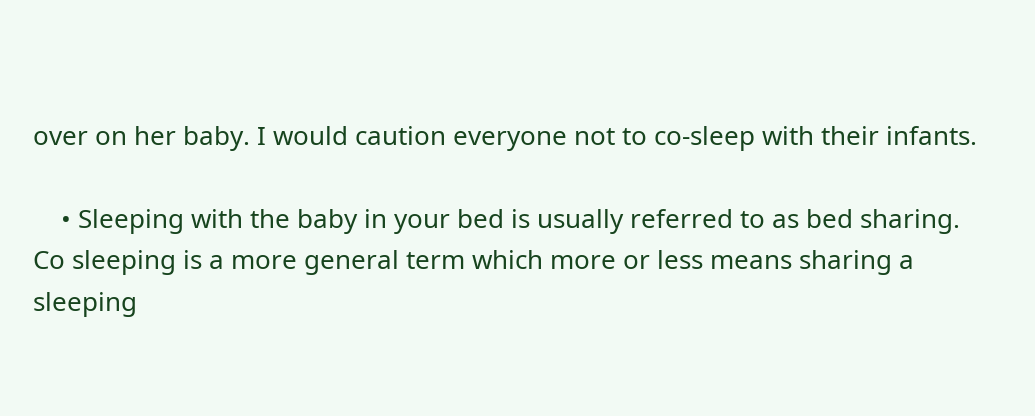over on her baby. I would caution everyone not to co-sleep with their infants.

    • Sleeping with the baby in your bed is usually referred to as bed sharing. Co sleeping is a more general term which more or less means sharing a sleeping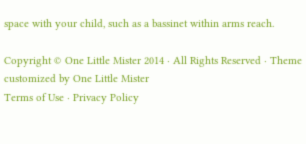space with your child, such as a bassinet within arms reach.

Copyright © One Little Mister 2014 · All Rights Reserved · Theme customized by One Little Mister
Terms of Use · Privacy Policy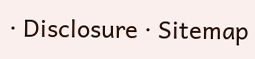· Disclosure · Sitemap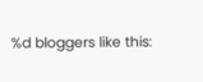%d bloggers like this: